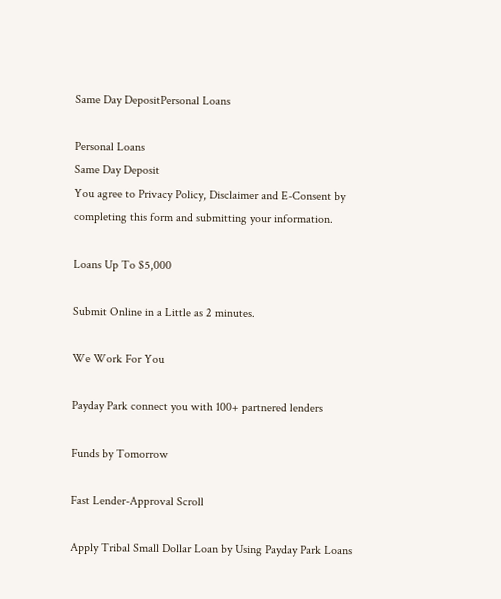Same Day DepositPersonal Loans

Personal Loans
Same Day Deposit
You agree to Privacy Policy, Disclaimer and E-Consent by completing this form and submitting your information.

Loans Up To $5,000

Submit Online in a Little as 2 minutes.

We Work For You

Payday Park connect you with 100+ partnered lenders

Funds by Tomorrow

Fast Lender-Approval Scroll

Apply Tribal Small Dollar Loan by Using Payday Park Loans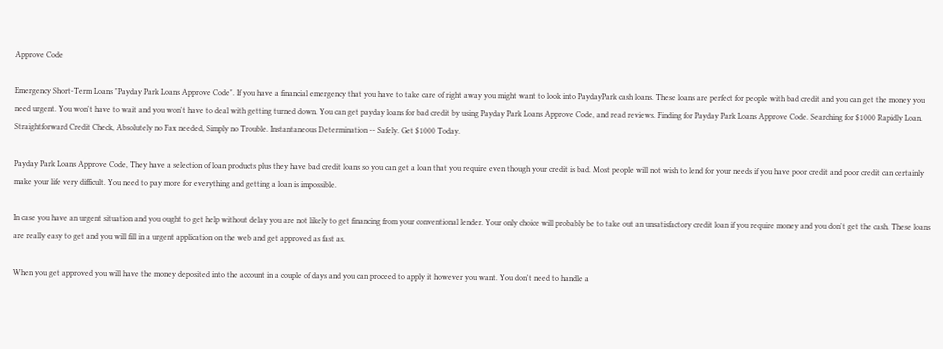Approve Code

Emergency Short-Term Loans "Payday Park Loans Approve Code". If you have a financial emergency that you have to take care of right away you might want to look into PaydayPark cash loans. These loans are perfect for people with bad credit and you can get the money you need urgent. You won't have to wait and you won't have to deal with getting turned down. You can get payday loans for bad credit by using Payday Park Loans Approve Code, and read reviews. Finding for Payday Park Loans Approve Code. Searching for $1000 Rapidly Loan. Straightforward Credit Check, Absolutely no Fax needed, Simply no Trouble. Instantaneous Determination -- Safely. Get $1000 Today.

Payday Park Loans Approve Code, They have a selection of loan products plus they have bad credit loans so you can get a loan that you require even though your credit is bad. Most people will not wish to lend for your needs if you have poor credit and poor credit can certainly make your life very difficult. You need to pay more for everything and getting a loan is impossible.

In case you have an urgent situation and you ought to get help without delay you are not likely to get financing from your conventional lender. Your only choice will probably be to take out an unsatisfactory credit loan if you require money and you don't get the cash. These loans are really easy to get and you will fill in a urgent application on the web and get approved as fast as.

When you get approved you will have the money deposited into the account in a couple of days and you can proceed to apply it however you want. You don't need to handle a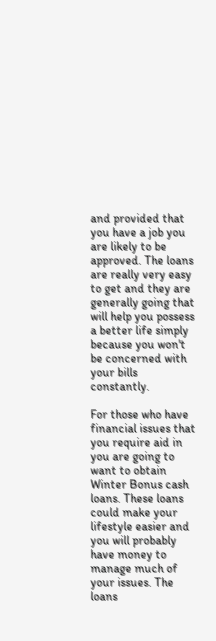and provided that you have a job you are likely to be approved. The loans are really very easy to get and they are generally going that will help you possess a better life simply because you won't be concerned with your bills constantly.

For those who have financial issues that you require aid in you are going to want to obtain Winter Bonus cash loans. These loans could make your lifestyle easier and you will probably have money to manage much of your issues. The loans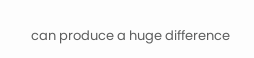can produce a huge difference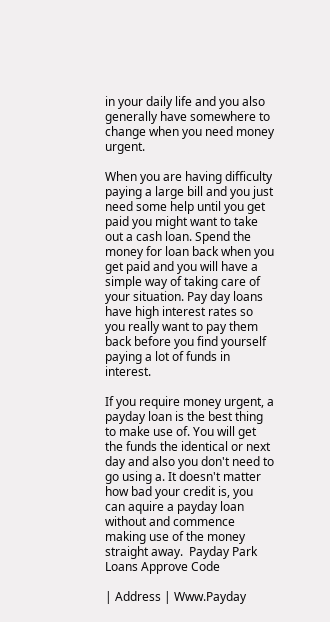in your daily life and you also generally have somewhere to change when you need money urgent.

When you are having difficulty paying a large bill and you just need some help until you get paid you might want to take out a cash loan. Spend the money for loan back when you get paid and you will have a simple way of taking care of your situation. Pay day loans have high interest rates so you really want to pay them back before you find yourself paying a lot of funds in interest.

If you require money urgent, a payday loan is the best thing to make use of. You will get the funds the identical or next day and also you don't need to go using a. It doesn't matter how bad your credit is, you can aquire a payday loan without and commence making use of the money straight away.  Payday Park Loans Approve Code

| Address | Www.Payday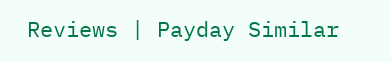Reviews | Payday Similar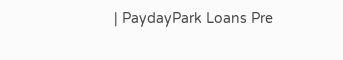| PaydayPark Loans Pre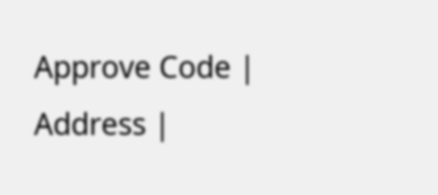Approve Code | Address |